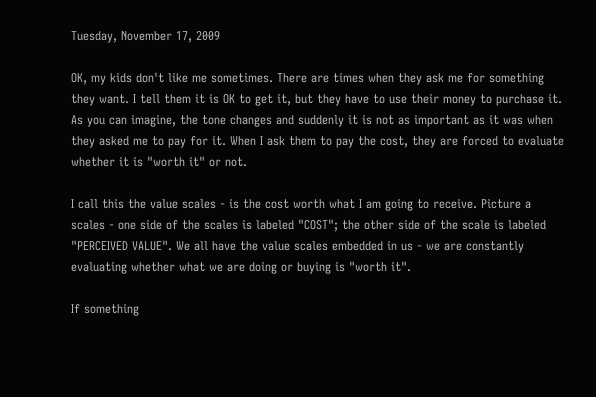Tuesday, November 17, 2009

OK, my kids don't like me sometimes. There are times when they ask me for something they want. I tell them it is OK to get it, but they have to use their money to purchase it. As you can imagine, the tone changes and suddenly it is not as important as it was when they asked me to pay for it. When I ask them to pay the cost, they are forced to evaluate whether it is "worth it" or not.

I call this the value scales - is the cost worth what I am going to receive. Picture a scales - one side of the scales is labeled "COST"; the other side of the scale is labeled "PERCEIVED VALUE". We all have the value scales embedded in us - we are constantly evaluating whether what we are doing or buying is "worth it".

If something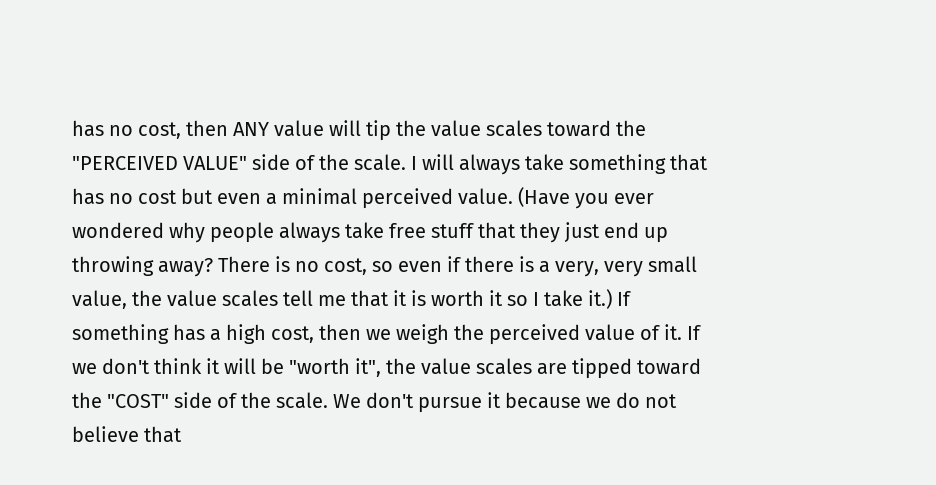has no cost, then ANY value will tip the value scales toward the "PERCEIVED VALUE" side of the scale. I will always take something that has no cost but even a minimal perceived value. (Have you ever wondered why people always take free stuff that they just end up throwing away? There is no cost, so even if there is a very, very small value, the value scales tell me that it is worth it so I take it.) If something has a high cost, then we weigh the perceived value of it. If we don't think it will be "worth it", the value scales are tipped toward the "COST" side of the scale. We don't pursue it because we do not believe that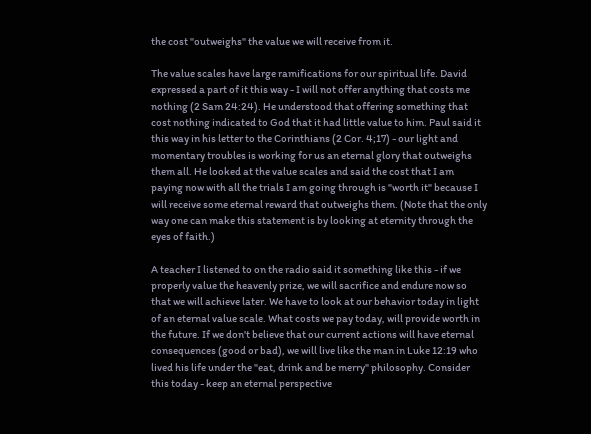the cost "outweighs" the value we will receive from it.

The value scales have large ramifications for our spiritual life. David expressed a part of it this way - I will not offer anything that costs me nothing (2 Sam 24:24). He understood that offering something that cost nothing indicated to God that it had little value to him. Paul said it this way in his letter to the Corinthians (2 Cor. 4;17) - our light and momentary troubles is working for us an eternal glory that outweighs them all. He looked at the value scales and said the cost that I am paying now with all the trials I am going through is "worth it" because I will receive some eternal reward that outweighs them. (Note that the only way one can make this statement is by looking at eternity through the eyes of faith.)

A teacher I listened to on the radio said it something like this - if we properly value the heavenly prize, we will sacrifice and endure now so that we will achieve later. We have to look at our behavior today in light of an eternal value scale. What costs we pay today, will provide worth in the future. If we don't believe that our current actions will have eternal consequences (good or bad), we will live like the man in Luke 12:19 who lived his life under the "eat, drink and be merry" philosophy. Consider this today - keep an eternal perspective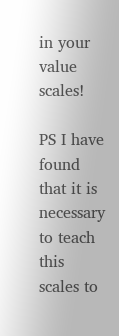in your value scales!

PS I have found that it is necessary to teach this scales to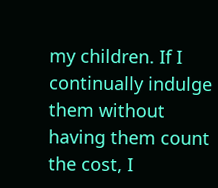my children. If I continually indulge them without having them count the cost, I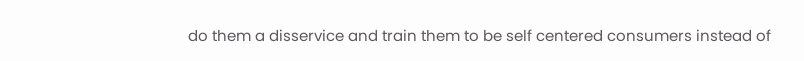do them a disservice and train them to be self centered consumers instead of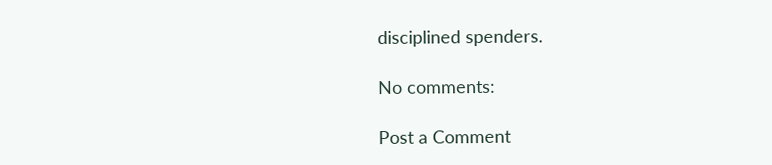disciplined spenders.

No comments:

Post a Comment